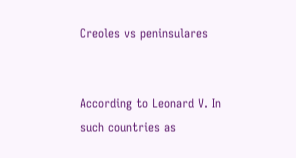Creoles vs peninsulares


According to Leonard V. In such countries as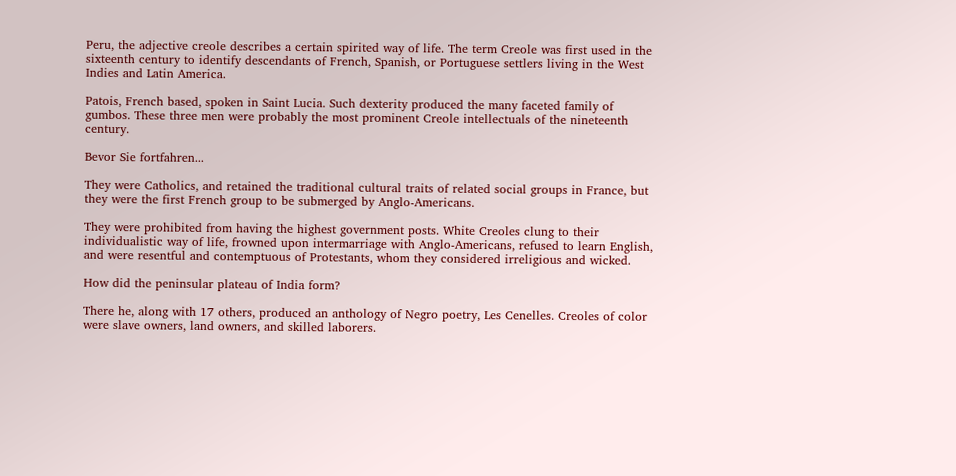Peru, the adjective creole describes a certain spirited way of life. The term Creole was first used in the sixteenth century to identify descendants of French, Spanish, or Portuguese settlers living in the West Indies and Latin America.

Patois, French based, spoken in Saint Lucia. Such dexterity produced the many faceted family of gumbos. These three men were probably the most prominent Creole intellectuals of the nineteenth century.

Bevor Sie fortfahren...

They were Catholics, and retained the traditional cultural traits of related social groups in France, but they were the first French group to be submerged by Anglo-Americans.

They were prohibited from having the highest government posts. White Creoles clung to their individualistic way of life, frowned upon intermarriage with Anglo-Americans, refused to learn English, and were resentful and contemptuous of Protestants, whom they considered irreligious and wicked.

How did the peninsular plateau of India form?

There he, along with 17 others, produced an anthology of Negro poetry, Les Cenelles. Creoles of color were slave owners, land owners, and skilled laborers.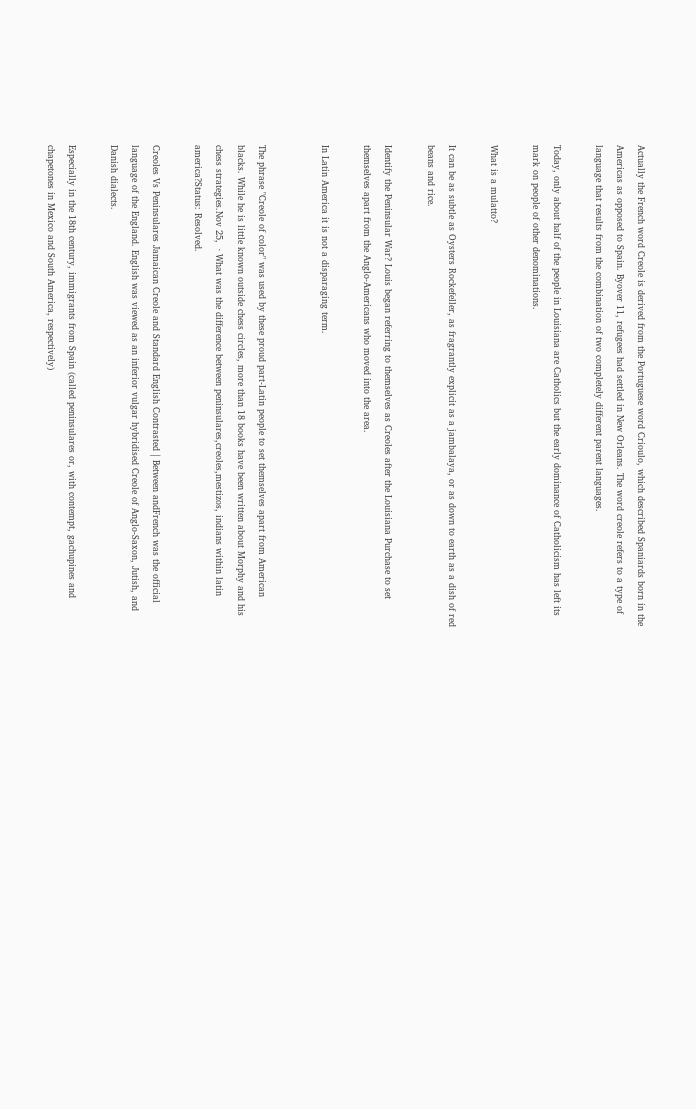Actually the French word Creole is derived from the Portuguese word Crioulo, which described Spaniards born in the Americas as opposed to Spain. Byover 11, refugees had settled in New Orleans. The word creole refers to a type of language that results from the combination of two completely different parent languages.

Today, only about half of the people in Louisiana are Catholics but the early dominance of Catholicism has left its mark on people of other denominations.

What is a mulatto?

It can be as subtle as Oysters Rockefeller, as fragrantly explicit as a jambalaya, or as down to earth as a dish of red beans and rice.

Identify the Peninsular War? Louis began referring to themselves as Creoles after the Louisiana Purchase to set themselves apart from the Anglo-Americans who moved into the area.

In Latin America it is not a disparaging term.


The phrase "Creole of color" was used by these proud part-Latin people to set themselves apart from American blacks. While he is little known outside chess circles, more than 18 books have been written about Morphy and his chess strategies.Nov 25,  · What was the difference between peninsulares,creoles,mestizos, indians within latin america?Status: Resolved.

Creoles Vs Peninsulares Jamaican Creole and Standard English Contrasted | Between andFrench was the official language of the England. English was viewed as an inferior vulgar hybridised Creole of Anglo-Saxon, Jutish, and Danish dialects.

Especially in the 18th century, immigrants from Spain (called peninsulares or, with contempt, gachupines and chapetones in Mexico and South America, respectively)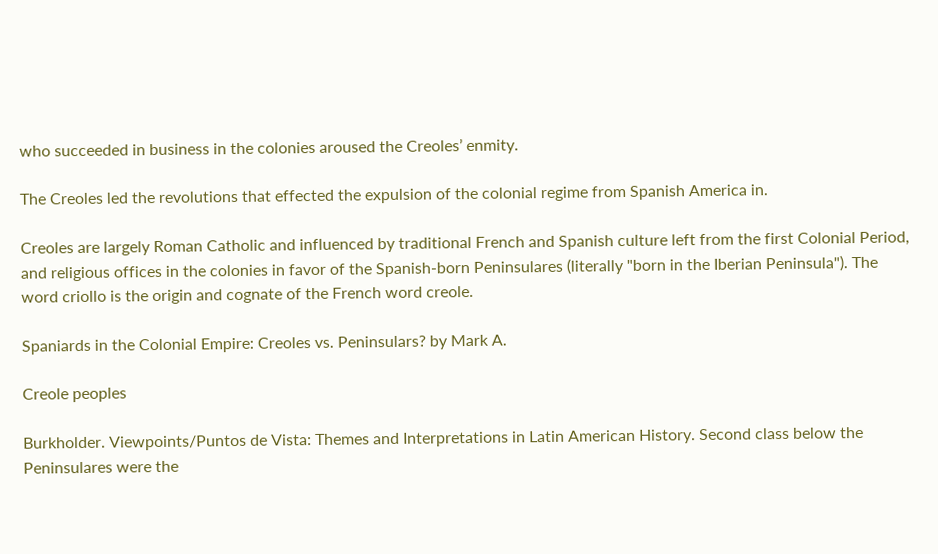who succeeded in business in the colonies aroused the Creoles’ enmity.

The Creoles led the revolutions that effected the expulsion of the colonial regime from Spanish America in.

Creoles are largely Roman Catholic and influenced by traditional French and Spanish culture left from the first Colonial Period, and religious offices in the colonies in favor of the Spanish-born Peninsulares (literally "born in the Iberian Peninsula"). The word criollo is the origin and cognate of the French word creole.

Spaniards in the Colonial Empire: Creoles vs. Peninsulars? by Mark A.

Creole peoples

Burkholder. Viewpoints/Puntos de Vista: Themes and Interpretations in Latin American History. Second class below the Peninsulares were the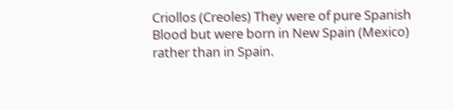Criollos (Creoles) They were of pure Spanish Blood but were born in New Spain (Mexico) rather than in Spain.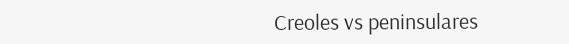Creoles vs peninsulares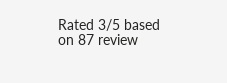Rated 3/5 based on 87 review